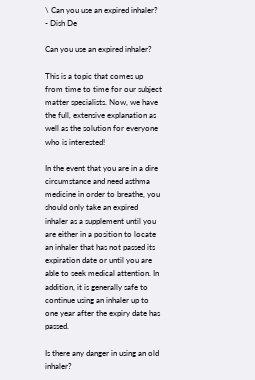\ Can you use an expired inhaler? - Dish De

Can you use an expired inhaler?

This is a topic that comes up from time to time for our subject matter specialists. Now, we have the full, extensive explanation as well as the solution for everyone who is interested!

In the event that you are in a dire circumstance and need asthma medicine in order to breathe, you should only take an expired inhaler as a supplement until you are either in a position to locate an inhaler that has not passed its expiration date or until you are able to seek medical attention. In addition, it is generally safe to continue using an inhaler up to one year after the expiry date has passed.

Is there any danger in using an old inhaler?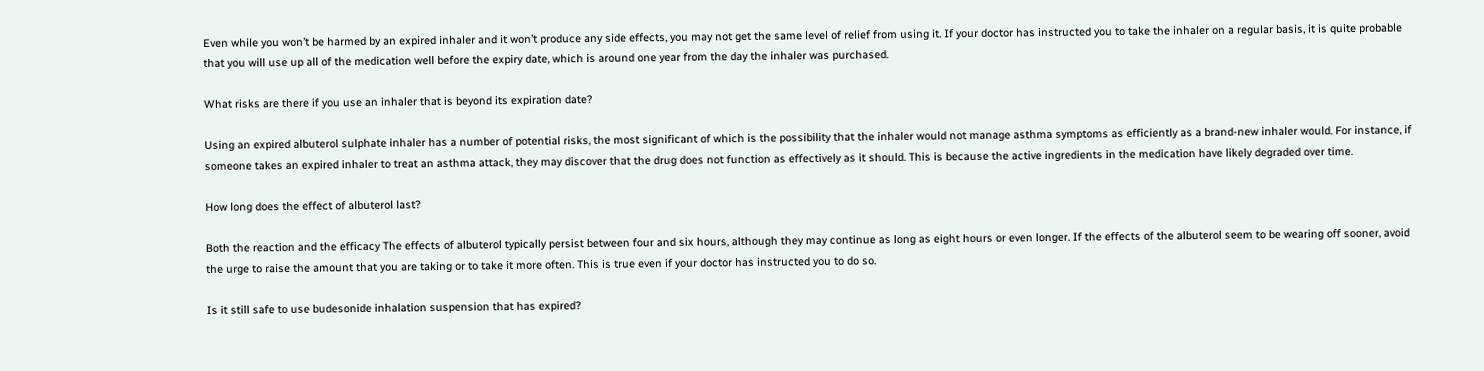Even while you won’t be harmed by an expired inhaler and it won’t produce any side effects, you may not get the same level of relief from using it. If your doctor has instructed you to take the inhaler on a regular basis, it is quite probable that you will use up all of the medication well before the expiry date, which is around one year from the day the inhaler was purchased.

What risks are there if you use an inhaler that is beyond its expiration date?

Using an expired albuterol sulphate inhaler has a number of potential risks, the most significant of which is the possibility that the inhaler would not manage asthma symptoms as efficiently as a brand-new inhaler would. For instance, if someone takes an expired inhaler to treat an asthma attack, they may discover that the drug does not function as effectively as it should. This is because the active ingredients in the medication have likely degraded over time.

How long does the effect of albuterol last?

Both the reaction and the efficacy The effects of albuterol typically persist between four and six hours, although they may continue as long as eight hours or even longer. If the effects of the albuterol seem to be wearing off sooner, avoid the urge to raise the amount that you are taking or to take it more often. This is true even if your doctor has instructed you to do so.

Is it still safe to use budesonide inhalation suspension that has expired?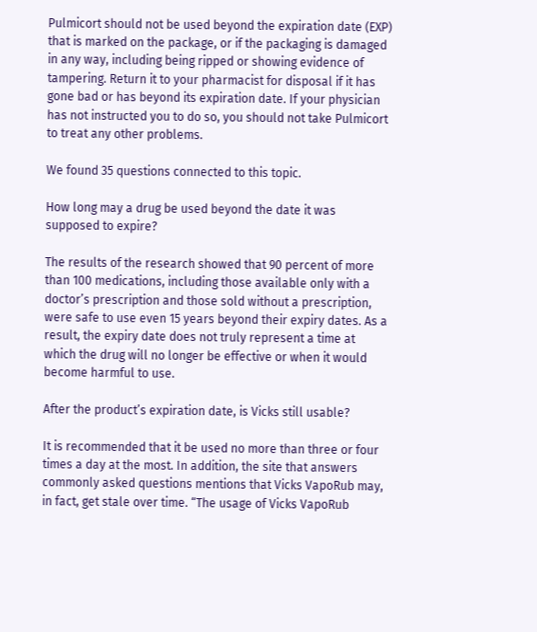Pulmicort should not be used beyond the expiration date (EXP) that is marked on the package, or if the packaging is damaged in any way, including being ripped or showing evidence of tampering. Return it to your pharmacist for disposal if it has gone bad or has beyond its expiration date. If your physician has not instructed you to do so, you should not take Pulmicort to treat any other problems.

We found 35 questions connected to this topic.

How long may a drug be used beyond the date it was supposed to expire?

The results of the research showed that 90 percent of more than 100 medications, including those available only with a doctor’s prescription and those sold without a prescription, were safe to use even 15 years beyond their expiry dates. As a result, the expiry date does not truly represent a time at which the drug will no longer be effective or when it would become harmful to use.

After the product’s expiration date, is Vicks still usable?

It is recommended that it be used no more than three or four times a day at the most. In addition, the site that answers commonly asked questions mentions that Vicks VapoRub may, in fact, get stale over time. “The usage of Vicks VapoRub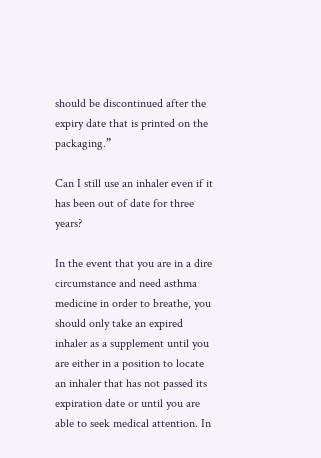should be discontinued after the expiry date that is printed on the packaging.”

Can I still use an inhaler even if it has been out of date for three years?

In the event that you are in a dire circumstance and need asthma medicine in order to breathe, you should only take an expired inhaler as a supplement until you are either in a position to locate an inhaler that has not passed its expiration date or until you are able to seek medical attention. In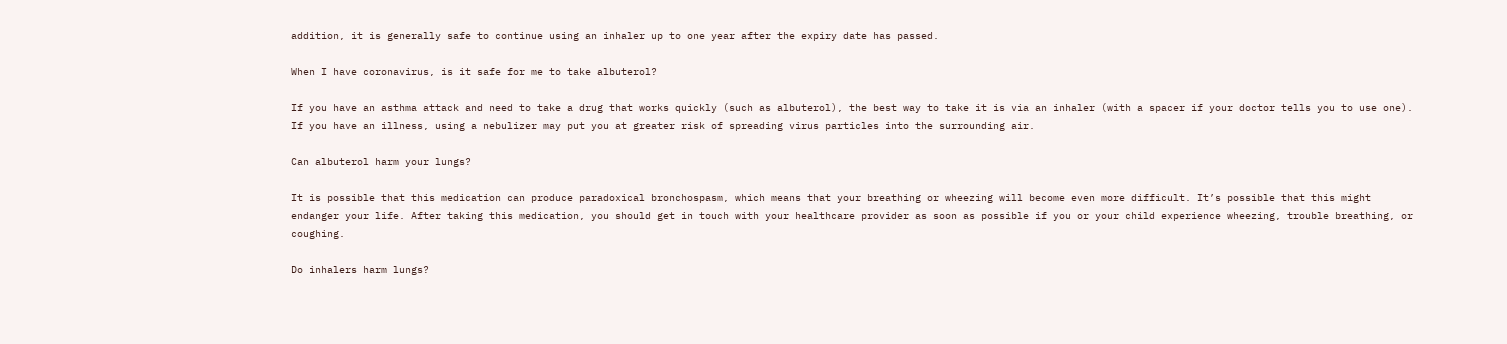addition, it is generally safe to continue using an inhaler up to one year after the expiry date has passed.

When I have coronavirus, is it safe for me to take albuterol?

If you have an asthma attack and need to take a drug that works quickly (such as albuterol), the best way to take it is via an inhaler (with a spacer if your doctor tells you to use one). If you have an illness, using a nebulizer may put you at greater risk of spreading virus particles into the surrounding air.

Can albuterol harm your lungs?

It is possible that this medication can produce paradoxical bronchospasm, which means that your breathing or wheezing will become even more difficult. It’s possible that this might endanger your life. After taking this medication, you should get in touch with your healthcare provider as soon as possible if you or your child experience wheezing, trouble breathing, or coughing.

Do inhalers harm lungs?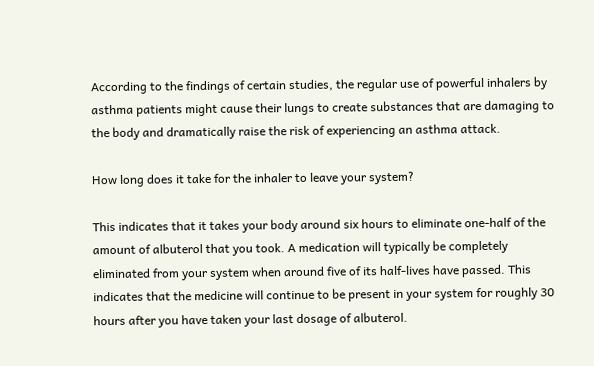According to the findings of certain studies, the regular use of powerful inhalers by asthma patients might cause their lungs to create substances that are damaging to the body and dramatically raise the risk of experiencing an asthma attack.

How long does it take for the inhaler to leave your system?

This indicates that it takes your body around six hours to eliminate one-half of the amount of albuterol that you took. A medication will typically be completely eliminated from your system when around five of its half-lives have passed. This indicates that the medicine will continue to be present in your system for roughly 30 hours after you have taken your last dosage of albuterol.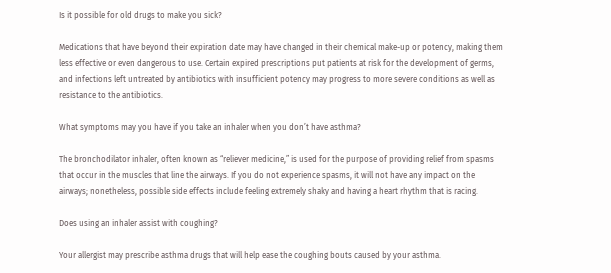Is it possible for old drugs to make you sick?

Medications that have beyond their expiration date may have changed in their chemical make-up or potency, making them less effective or even dangerous to use. Certain expired prescriptions put patients at risk for the development of germs, and infections left untreated by antibiotics with insufficient potency may progress to more severe conditions as well as resistance to the antibiotics.

What symptoms may you have if you take an inhaler when you don’t have asthma?

The bronchodilator inhaler, often known as “reliever medicine,” is used for the purpose of providing relief from spasms that occur in the muscles that line the airways. If you do not experience spasms, it will not have any impact on the airways; nonetheless, possible side effects include feeling extremely shaky and having a heart rhythm that is racing.

Does using an inhaler assist with coughing?

Your allergist may prescribe asthma drugs that will help ease the coughing bouts caused by your asthma.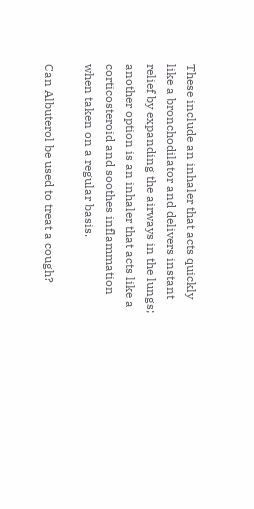These include an inhaler that acts quickly like a bronchodilator and delivers instant relief by expanding the airways in the lungs; another option is an inhaler that acts like a corticosteroid and soothes inflammation when taken on a regular basis.

Can Albuterol be used to treat a cough?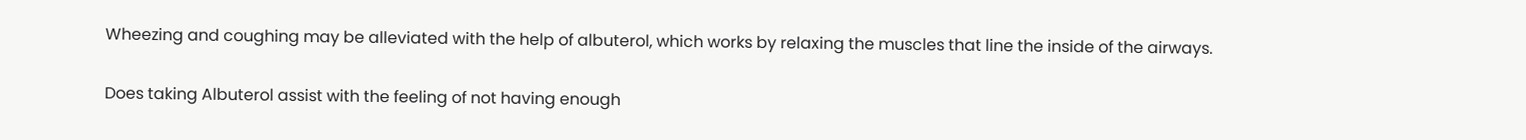Wheezing and coughing may be alleviated with the help of albuterol, which works by relaxing the muscles that line the inside of the airways.

Does taking Albuterol assist with the feeling of not having enough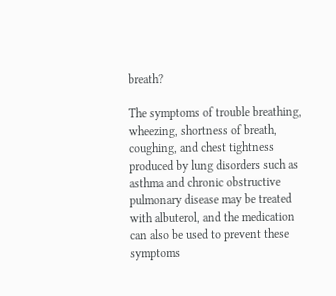breath?

The symptoms of trouble breathing, wheezing, shortness of breath, coughing, and chest tightness produced by lung disorders such as asthma and chronic obstructive pulmonary disease may be treated with albuterol, and the medication can also be used to prevent these symptoms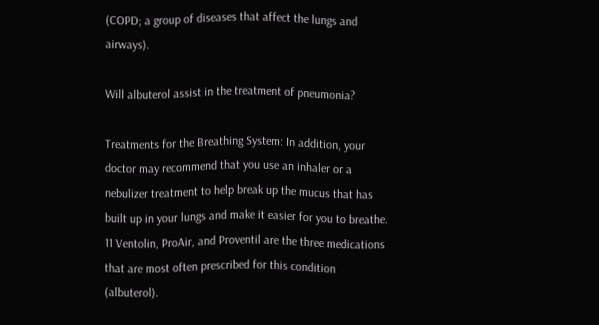(COPD; a group of diseases that affect the lungs and airways).

Will albuterol assist in the treatment of pneumonia?

Treatments for the Breathing System: In addition, your doctor may recommend that you use an inhaler or a nebulizer treatment to help break up the mucus that has built up in your lungs and make it easier for you to breathe. 11 Ventolin, ProAir, and Proventil are the three medications that are most often prescribed for this condition (albuterol).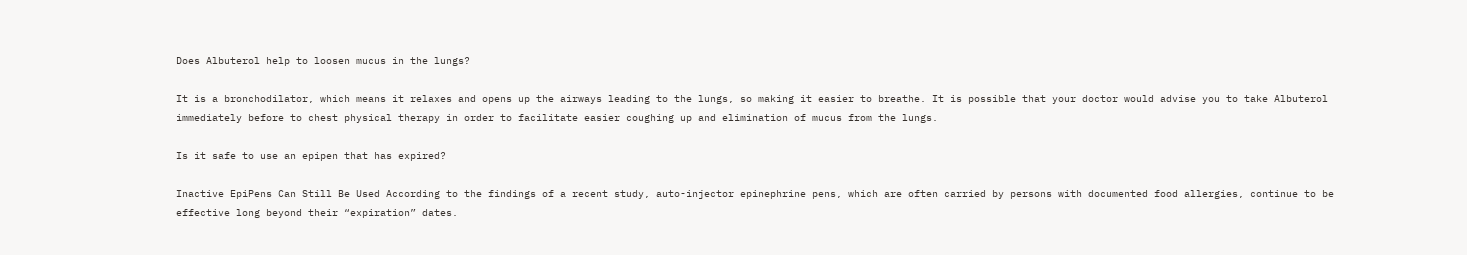Does Albuterol help to loosen mucus in the lungs?

It is a bronchodilator, which means it relaxes and opens up the airways leading to the lungs, so making it easier to breathe. It is possible that your doctor would advise you to take Albuterol immediately before to chest physical therapy in order to facilitate easier coughing up and elimination of mucus from the lungs.

Is it safe to use an epipen that has expired?

Inactive EpiPens Can Still Be Used According to the findings of a recent study, auto-injector epinephrine pens, which are often carried by persons with documented food allergies, continue to be effective long beyond their “expiration” dates.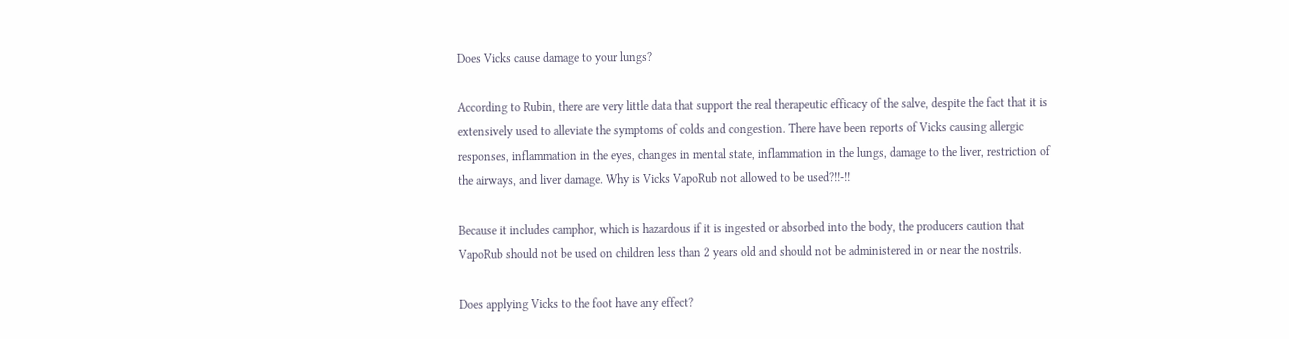Does Vicks cause damage to your lungs?

According to Rubin, there are very little data that support the real therapeutic efficacy of the salve, despite the fact that it is extensively used to alleviate the symptoms of colds and congestion. There have been reports of Vicks causing allergic responses, inflammation in the eyes, changes in mental state, inflammation in the lungs, damage to the liver, restriction of the airways, and liver damage. Why is Vicks VapoRub not allowed to be used?!!-!!

Because it includes camphor, which is hazardous if it is ingested or absorbed into the body, the producers caution that VapoRub should not be used on children less than 2 years old and should not be administered in or near the nostrils.

Does applying Vicks to the foot have any effect?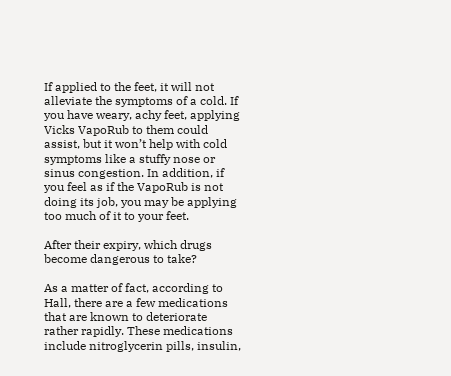If applied to the feet, it will not alleviate the symptoms of a cold. If you have weary, achy feet, applying Vicks VapoRub to them could assist, but it won’t help with cold symptoms like a stuffy nose or sinus congestion. In addition, if you feel as if the VapoRub is not doing its job, you may be applying too much of it to your feet.

After their expiry, which drugs become dangerous to take?

As a matter of fact, according to Hall, there are a few medications that are known to deteriorate rather rapidly. These medications include nitroglycerin pills, insulin,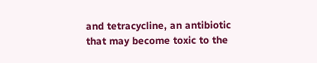and tetracycline, an antibiotic that may become toxic to the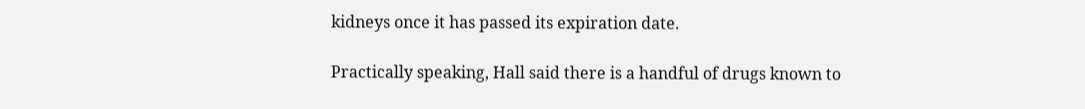kidneys once it has passed its expiration date.

Practically speaking, Hall said there is a handful of drugs known to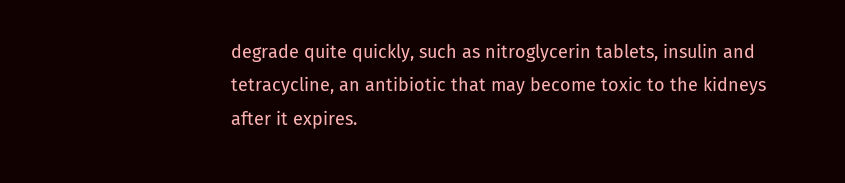degrade quite quickly, such as nitroglycerin tablets, insulin and tetracycline, an antibiotic that may become toxic to the kidneys after it expires.